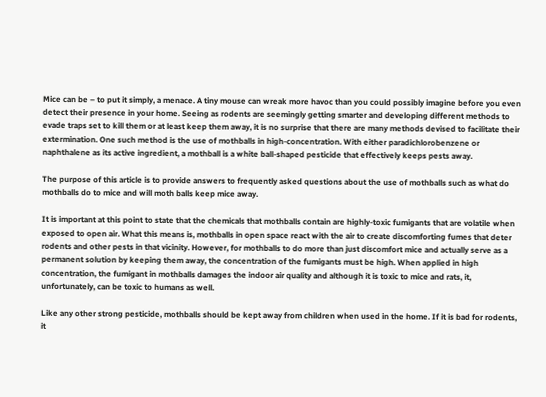Mice can be – to put it simply, a menace. A tiny mouse can wreak more havoc than you could possibly imagine before you even detect their presence in your home. Seeing as rodents are seemingly getting smarter and developing different methods to evade traps set to kill them or at least keep them away, it is no surprise that there are many methods devised to facilitate their extermination. One such method is the use of mothballs in high-concentration. With either paradichlorobenzene or naphthalene as its active ingredient, a mothball is a white ball-shaped pesticide that effectively keeps pests away.

The purpose of this article is to provide answers to frequently asked questions about the use of mothballs such as what do mothballs do to mice and will moth balls keep mice away.

It is important at this point to state that the chemicals that mothballs contain are highly-toxic fumigants that are volatile when exposed to open air. What this means is, mothballs in open space react with the air to create discomforting fumes that deter rodents and other pests in that vicinity. However, for mothballs to do more than just discomfort mice and actually serve as a permanent solution by keeping them away, the concentration of the fumigants must be high. When applied in high concentration, the fumigant in mothballs damages the indoor air quality and although it is toxic to mice and rats, it, unfortunately, can be toxic to humans as well.

Like any other strong pesticide, mothballs should be kept away from children when used in the home. If it is bad for rodents, it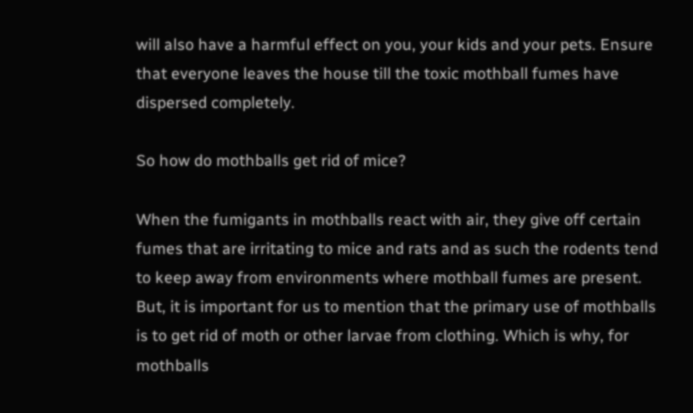will also have a harmful effect on you, your kids and your pets. Ensure that everyone leaves the house till the toxic mothball fumes have dispersed completely.

So how do mothballs get rid of mice?

When the fumigants in mothballs react with air, they give off certain fumes that are irritating to mice and rats and as such the rodents tend to keep away from environments where mothball fumes are present. But, it is important for us to mention that the primary use of mothballs is to get rid of moth or other larvae from clothing. Which is why, for mothballs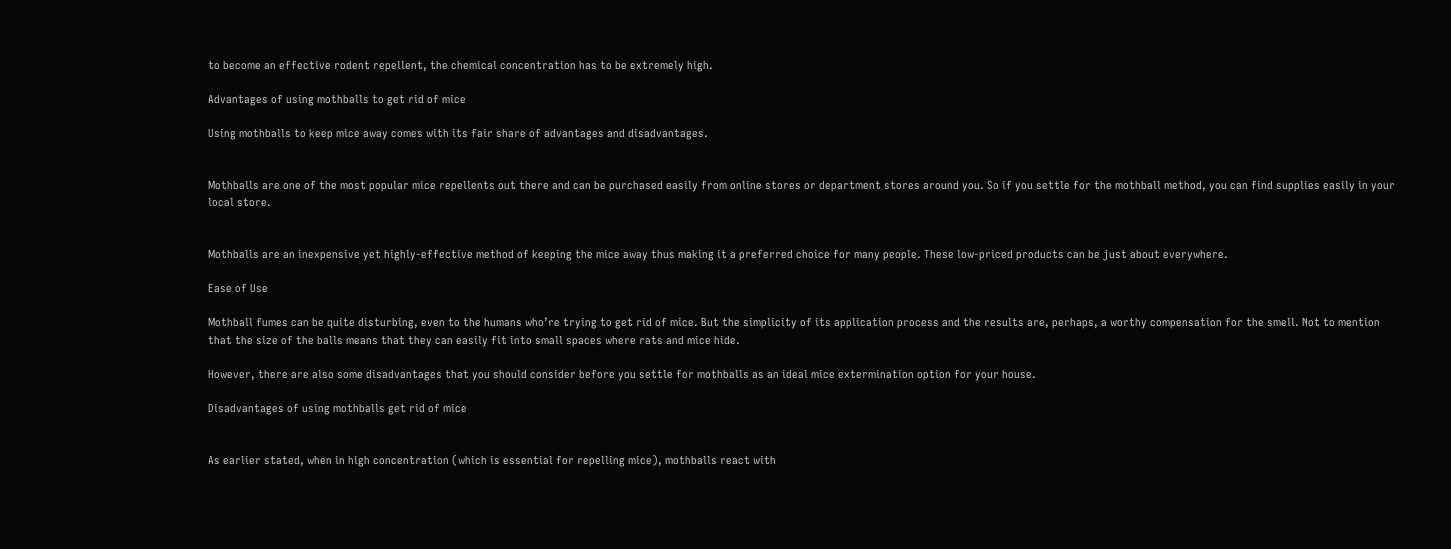to become an effective rodent repellent, the chemical concentration has to be extremely high.

Advantages of using mothballs to get rid of mice

Using mothballs to keep mice away comes with its fair share of advantages and disadvantages.


Mothballs are one of the most popular mice repellents out there and can be purchased easily from online stores or department stores around you. So if you settle for the mothball method, you can find supplies easily in your local store.


Mothballs are an inexpensive yet highly-effective method of keeping the mice away thus making it a preferred choice for many people. These low-priced products can be just about everywhere.

Ease of Use

Mothball fumes can be quite disturbing, even to the humans who’re trying to get rid of mice. But the simplicity of its application process and the results are, perhaps, a worthy compensation for the smell. Not to mention that the size of the balls means that they can easily fit into small spaces where rats and mice hide.

However, there are also some disadvantages that you should consider before you settle for mothballs as an ideal mice extermination option for your house.

Disadvantages of using mothballs get rid of mice


As earlier stated, when in high concentration (which is essential for repelling mice), mothballs react with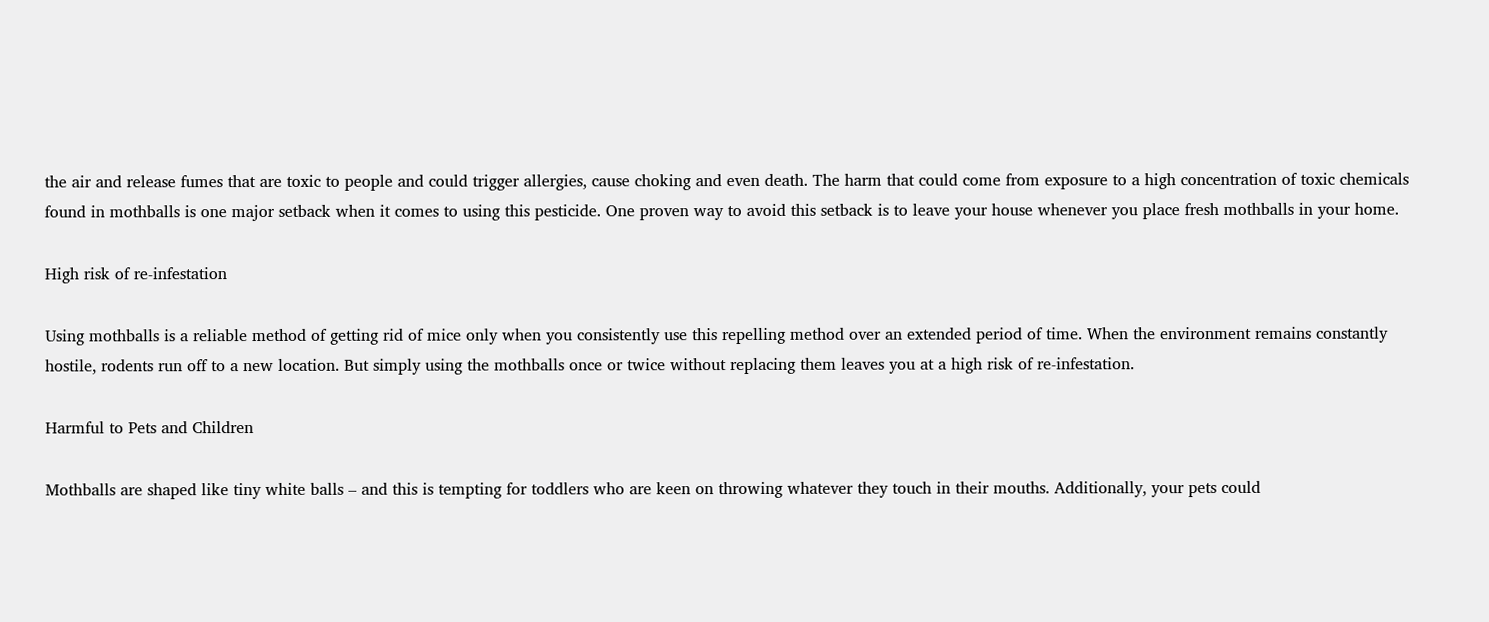the air and release fumes that are toxic to people and could trigger allergies, cause choking and even death. The harm that could come from exposure to a high concentration of toxic chemicals found in mothballs is one major setback when it comes to using this pesticide. One proven way to avoid this setback is to leave your house whenever you place fresh mothballs in your home.

High risk of re-infestation

Using mothballs is a reliable method of getting rid of mice only when you consistently use this repelling method over an extended period of time. When the environment remains constantly hostile, rodents run off to a new location. But simply using the mothballs once or twice without replacing them leaves you at a high risk of re-infestation.

Harmful to Pets and Children

Mothballs are shaped like tiny white balls – and this is tempting for toddlers who are keen on throwing whatever they touch in their mouths. Additionally, your pets could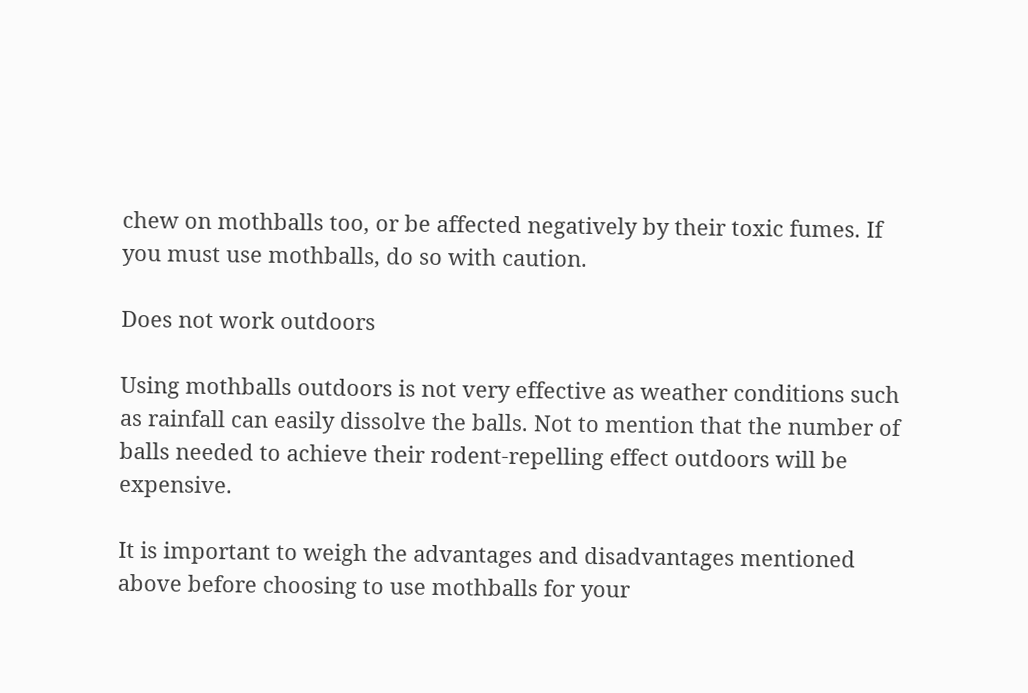chew on mothballs too, or be affected negatively by their toxic fumes. If you must use mothballs, do so with caution.

Does not work outdoors

Using mothballs outdoors is not very effective as weather conditions such as rainfall can easily dissolve the balls. Not to mention that the number of balls needed to achieve their rodent-repelling effect outdoors will be expensive.

It is important to weigh the advantages and disadvantages mentioned above before choosing to use mothballs for your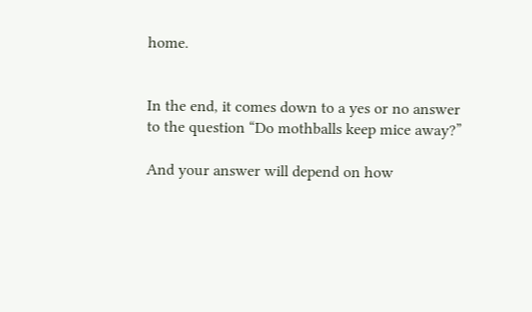home.


In the end, it comes down to a yes or no answer to the question “Do mothballs keep mice away?”

And your answer will depend on how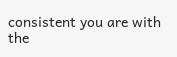consistent you are with the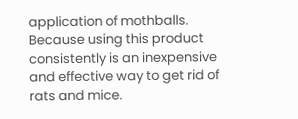application of mothballs. Because using this product consistently is an inexpensive and effective way to get rid of rats and mice.